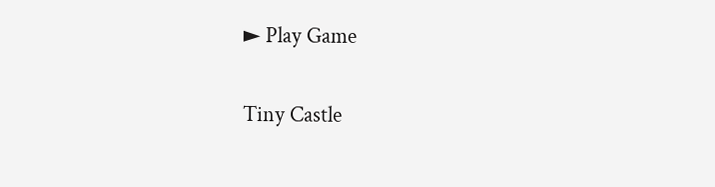► Play Game

Tiny Castle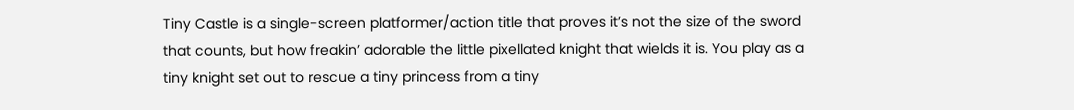Tiny Castle is a single-screen platformer/action title that proves it’s not the size of the sword that counts, but how freakin’ adorable the little pixellated knight that wields it is. You play as a tiny knight set out to rescue a tiny princess from a tiny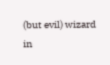(but evil) wizard in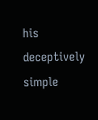his deceptively simple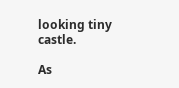looking tiny castle.

As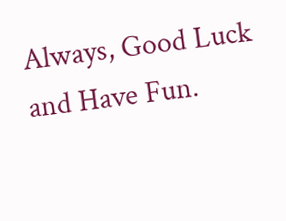Always, Good Luck and Have Fun.